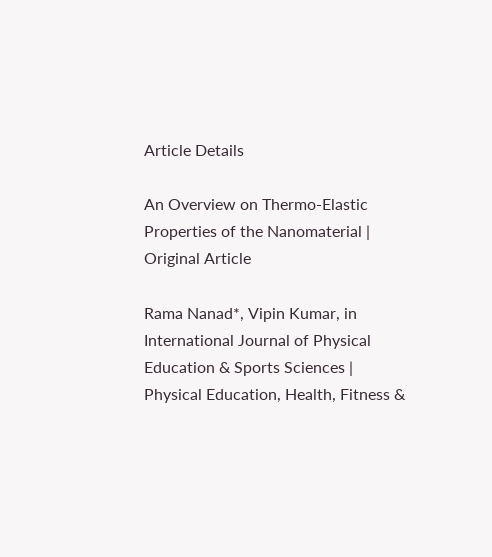Article Details

An Overview on Thermo-Elastic Properties of the Nanomaterial | Original Article

Rama Nanad*, Vipin Kumar, in International Journal of Physical Education & Sports Sciences | Physical Education, Health, Fitness &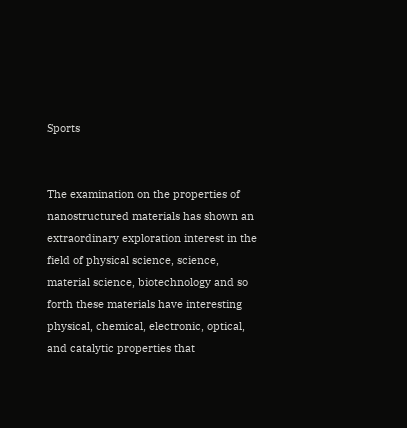Sports


The examination on the properties of nanostructured materials has shown an extraordinary exploration interest in the field of physical science, science, material science, biotechnology and so forth these materials have interesting physical, chemical, electronic, optical, and catalytic properties that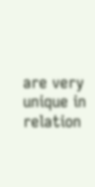are very unique in relation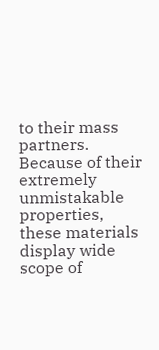to their mass partners. Because of their extremely unmistakable properties, these materials display wide scope of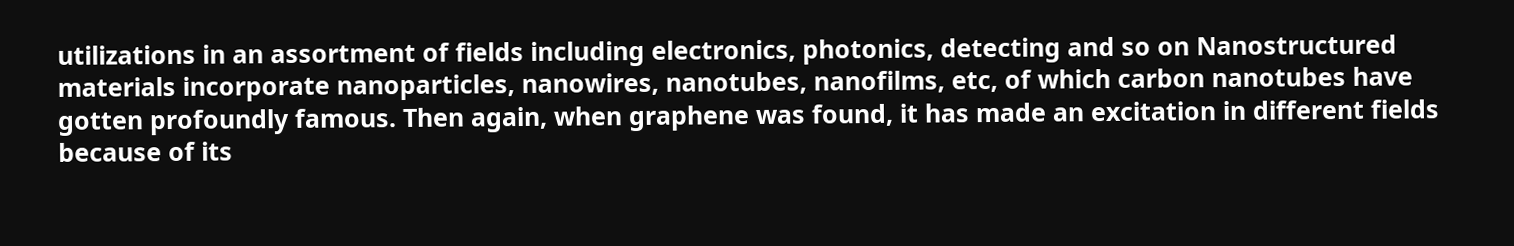utilizations in an assortment of fields including electronics, photonics, detecting and so on Nanostructured materials incorporate nanoparticles, nanowires, nanotubes, nanofilms, etc, of which carbon nanotubes have gotten profoundly famous. Then again, when graphene was found, it has made an excitation in different fields because of its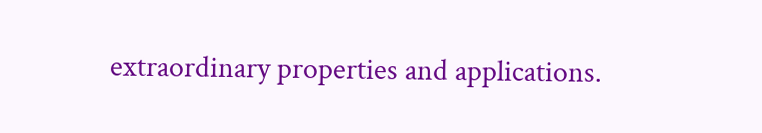extraordinary properties and applications.